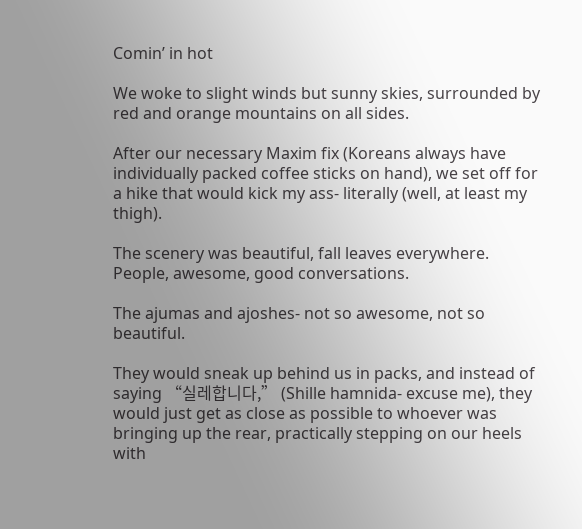Comin’ in hot

We woke to slight winds but sunny skies, surrounded by red and orange mountains on all sides.

After our necessary Maxim fix (Koreans always have individually packed coffee sticks on hand), we set off for a hike that would kick my ass- literally (well, at least my thigh).

The scenery was beautiful, fall leaves everywhere. People, awesome, good conversations.

The ajumas and ajoshes- not so awesome, not so beautiful.

They would sneak up behind us in packs, and instead of saying “실레합니다,” (Shille hamnida- excuse me), they would just get as close as possible to whoever was bringing up the rear, practically stepping on our heels with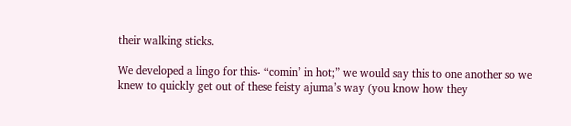their walking sticks.

We developed a lingo for this- “comin’ in hot;” we would say this to one another so we knew to quickly get out of these feisty ajuma’s way (you know how they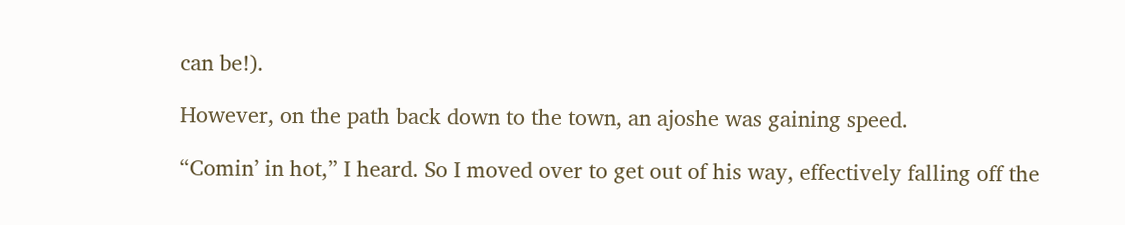can be!).

However, on the path back down to the town, an ajoshe was gaining speed.

“Comin’ in hot,” I heard. So I moved over to get out of his way, effectively falling off the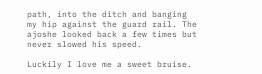path, into the ditch and banging my hip against the guard rail. The ajoshe looked back a few times but never slowed his speed.

Luckily I love me a sweet bruise.